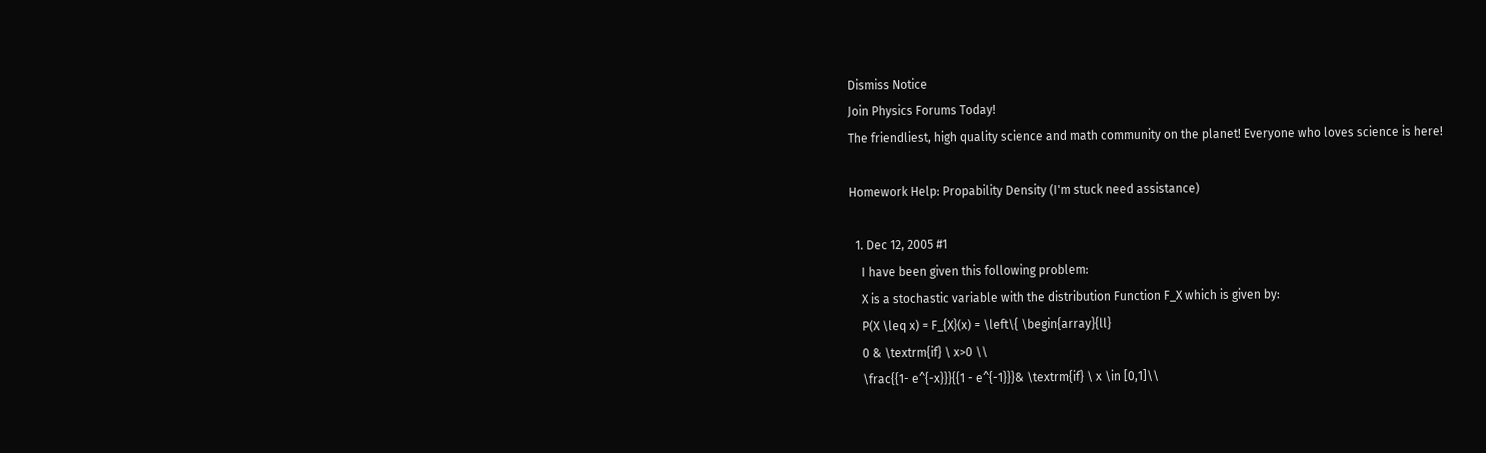Dismiss Notice
Join Physics Forums Today!
The friendliest, high quality science and math community on the planet! Everyone who loves science is here!

Homework Help: Propability Density (I'm stuck need assistance)

  1. Dec 12, 2005 #1
    I have been given this following problem:
    X is a stochastic variable with the distribution Function F_X which is given by:
    P(X \leq x) = F_{X}(x) = \left\{ \begin{array}{ll}
    0 & \textrm{if} \ x>0 \\
    \frac{{1- e^{-x}}}{{1 - e^{-1}}}& \textrm{if} \ x \in [0,1]\\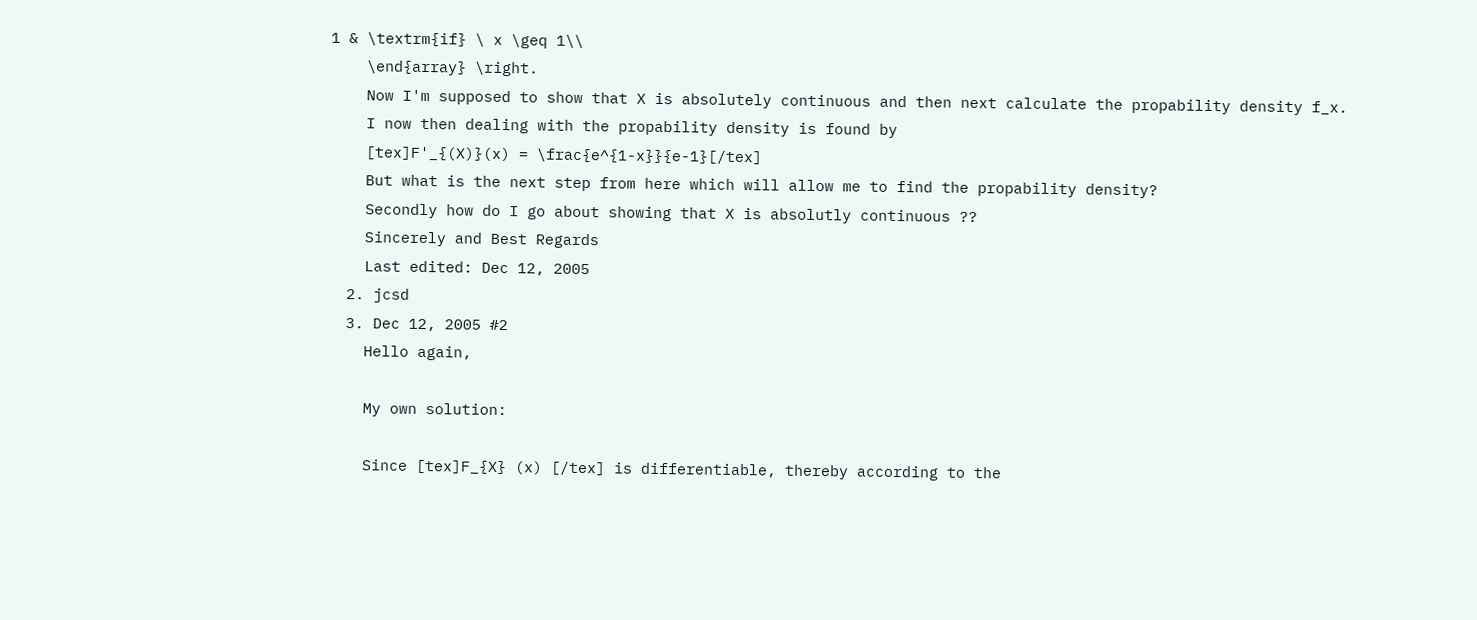1 & \textrm{if} \ x \geq 1\\
    \end{array} \right.
    Now I'm supposed to show that X is absolutely continuous and then next calculate the propability density f_x.
    I now then dealing with the propability density is found by
    [tex]F'_{(X)}(x) = \frac{e^{1-x}}{e-1}[/tex]
    But what is the next step from here which will allow me to find the propability density?
    Secondly how do I go about showing that X is absolutly continuous ??
    Sincerely and Best Regards
    Last edited: Dec 12, 2005
  2. jcsd
  3. Dec 12, 2005 #2
    Hello again,

    My own solution:

    Since [tex]F_{X} (x) [/tex] is differentiable, thereby according to the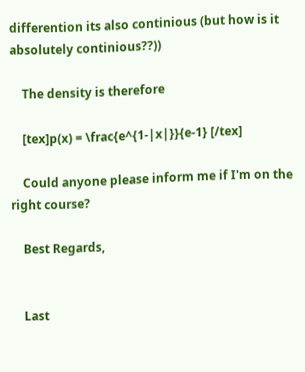differention its also continious (but how is it absolutely continious??))

    The density is therefore

    [tex]p(x) = \frac{e^{1-|x|}}{e-1} [/tex]

    Could anyone please inform me if I'm on the right course?

    Best Regards,


    Last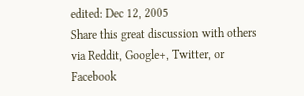edited: Dec 12, 2005
Share this great discussion with others via Reddit, Google+, Twitter, or Facebook